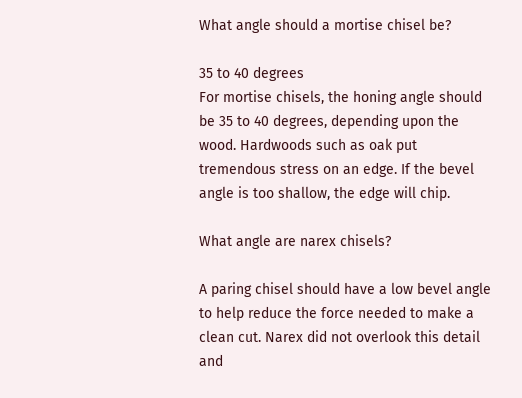What angle should a mortise chisel be?

35 to 40 degrees
For mortise chisels, the honing angle should be 35 to 40 degrees, depending upon the wood. Hardwoods such as oak put tremendous stress on an edge. If the bevel angle is too shallow, the edge will chip.

What angle are narex chisels?

A paring chisel should have a low bevel angle to help reduce the force needed to make a clean cut. Narex did not overlook this detail and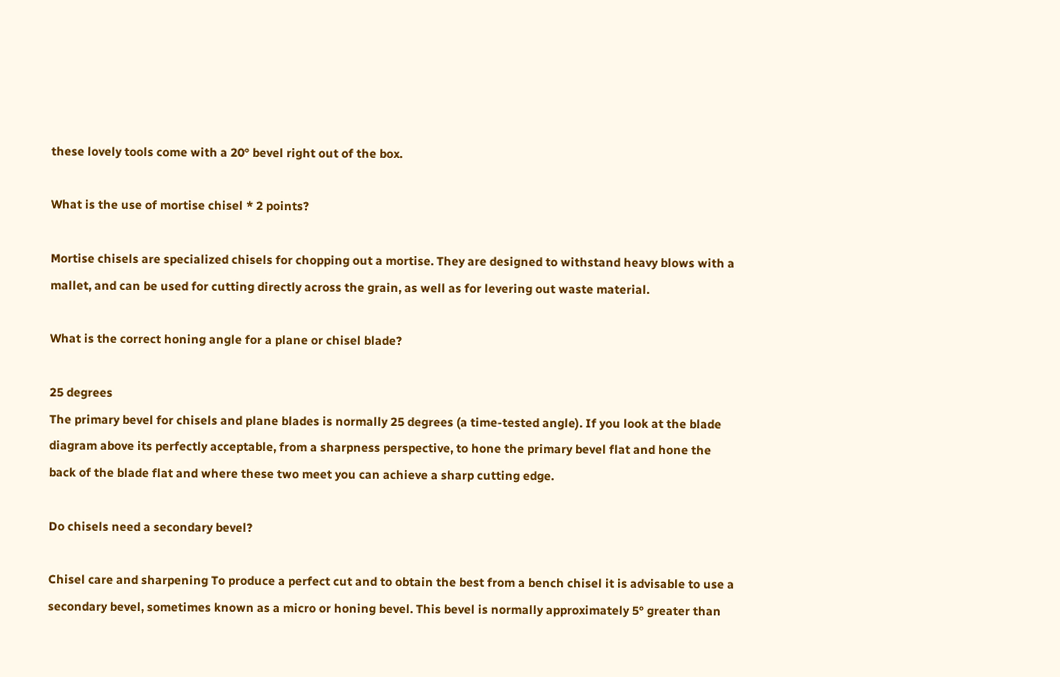these lovely tools come with a 20° bevel right out of the box.

What is the use of mortise chisel * 2 points?

Mortise chisels are specialized chisels for chopping out a mortise. They are designed to withstand heavy blows with a mallet, and can be used for cutting directly across the grain, as well as for levering out waste material.

What is the correct honing angle for a plane or chisel blade?

25 degrees
The primary bevel for chisels and plane blades is normally 25 degrees (a time-tested angle). If you look at the blade diagram above its perfectly acceptable, from a sharpness perspective, to hone the primary bevel flat and hone the back of the blade flat and where these two meet you can achieve a sharp cutting edge.

Do chisels need a secondary bevel?

Chisel care and sharpening To produce a perfect cut and to obtain the best from a bench chisel it is advisable to use a secondary bevel, sometimes known as a micro or honing bevel. This bevel is normally approximately 5° greater than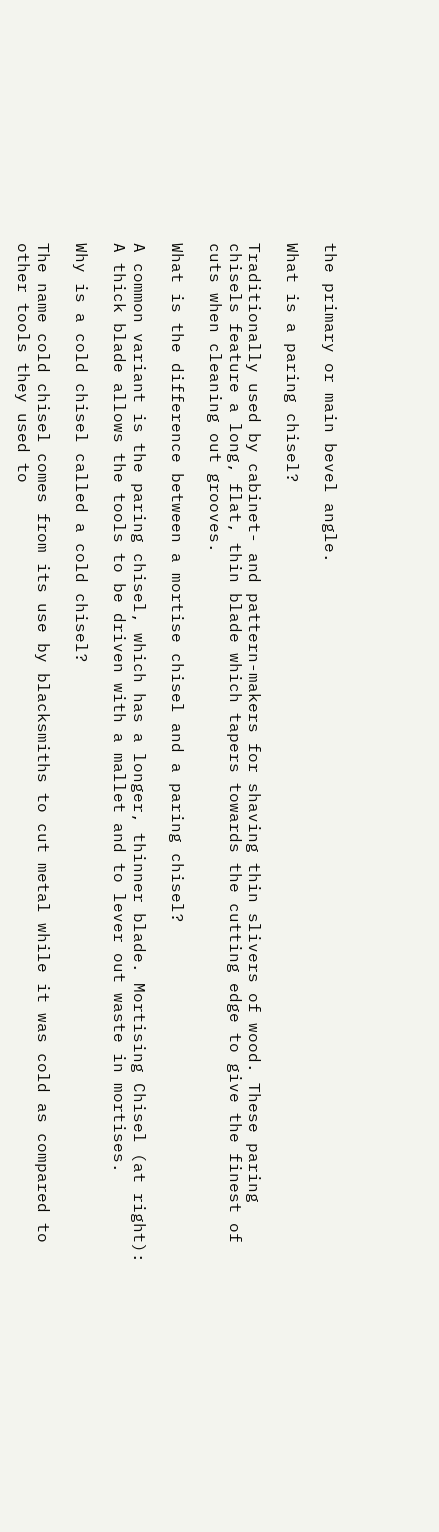the primary or main bevel angle.

What is a paring chisel?

Traditionally used by cabinet- and pattern-makers for shaving thin slivers of wood. These paring chisels feature a long, flat, thin blade which tapers towards the cutting edge to give the finest of cuts when cleaning out grooves.

What is the difference between a mortise chisel and a paring chisel?

A common variant is the paring chisel, which has a longer, thinner blade. Mortising Chisel (at right): A thick blade allows the tools to be driven with a mallet and to lever out waste in mortises.

Why is a cold chisel called a cold chisel?

The name cold chisel comes from its use by blacksmiths to cut metal while it was cold as compared to other tools they used to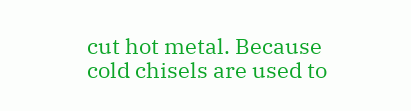cut hot metal. Because cold chisels are used to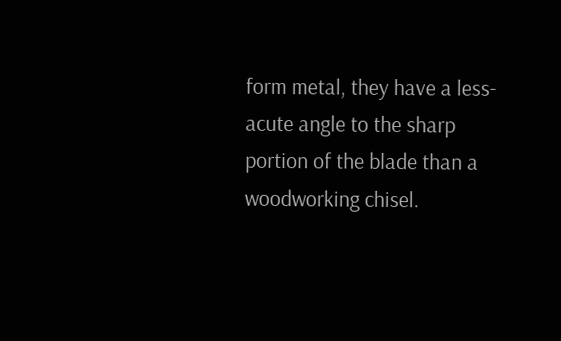form metal, they have a less-acute angle to the sharp portion of the blade than a woodworking chisel.